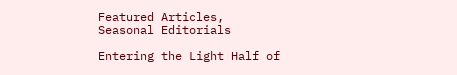Featured Articles,  Seasonal Editorials

Entering the Light Half of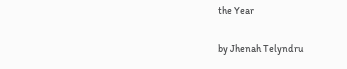the Year

by Jhenah Telyndru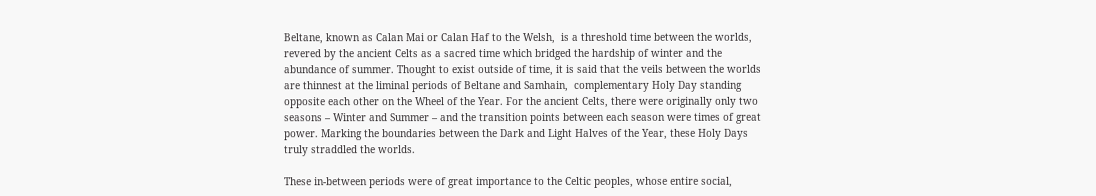Beltane, known as Calan Mai or Calan Haf to the Welsh,  is a threshold time between the worlds, revered by the ancient Celts as a sacred time which bridged the hardship of winter and the abundance of summer. Thought to exist outside of time, it is said that the veils between the worlds are thinnest at the liminal periods of Beltane and Samhain,  complementary Holy Day standing opposite each other on the Wheel of the Year. For the ancient Celts, there were originally only two seasons – Winter and Summer – and the transition points between each season were times of great power. Marking the boundaries between the Dark and Light Halves of the Year, these Holy Days truly straddled the worlds.

These in-between periods were of great importance to the Celtic peoples, whose entire social,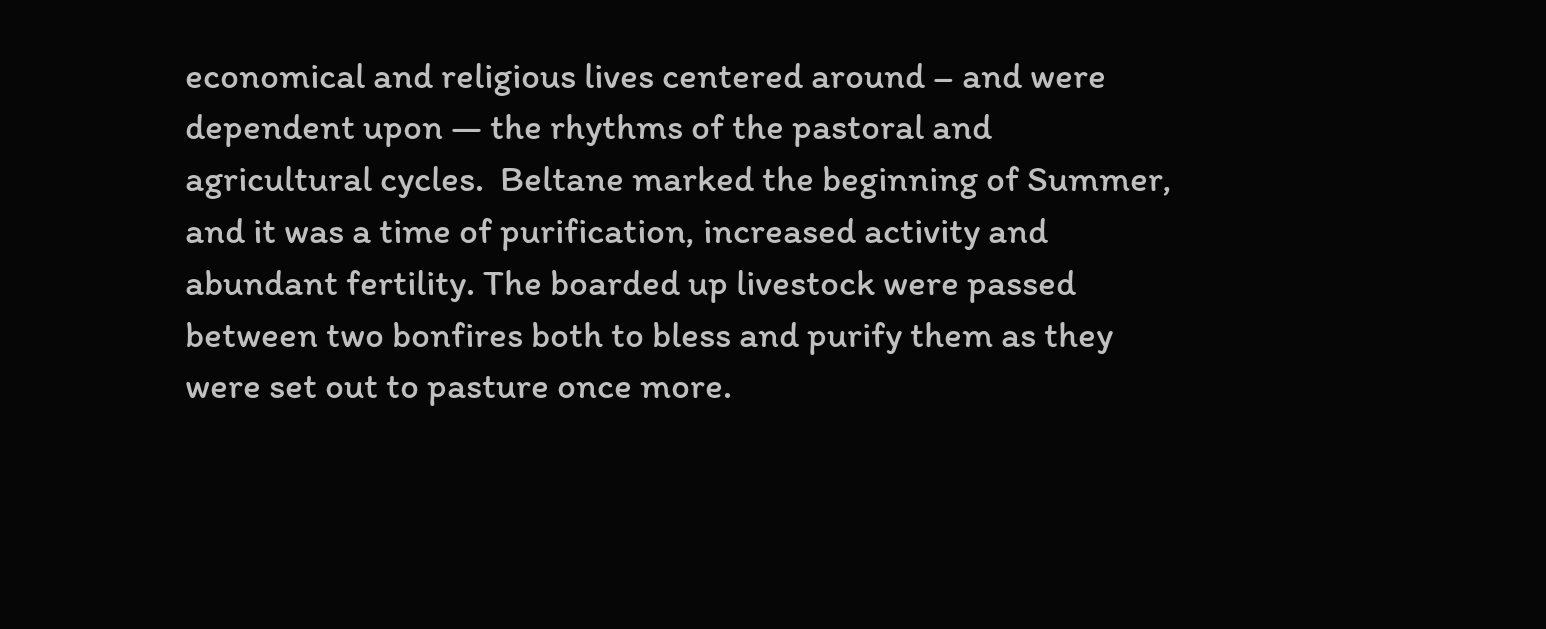economical and religious lives centered around – and were dependent upon — the rhythms of the pastoral and agricultural cycles.  Beltane marked the beginning of Summer, and it was a time of purification, increased activity and abundant fertility. The boarded up livestock were passed between two bonfires both to bless and purify them as they were set out to pasture once more.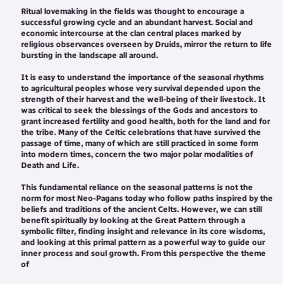Ritual lovemaking in the fields was thought to encourage a successful growing cycle and an abundant harvest. Social and economic intercourse at the clan central places marked by religious observances overseen by Druids, mirror the return to life bursting in the landscape all around.

It is easy to understand the importance of the seasonal rhythms to agricultural peoples whose very survival depended upon the strength of their harvest and the well-being of their livestock. It was critical to seek the blessings of the Gods and ancestors to grant increased fertility and good health, both for the land and for the tribe. Many of the Celtic celebrations that have survived the passage of time, many of which are still practiced in some form into modern times, concern the two major polar modalities of Death and Life.

This fundamental reliance on the seasonal patterns is not the norm for most Neo-Pagans today who follow paths inspired by the beliefs and traditions of the ancient Celts. However, we can still benefit spiritually by looking at the Great Pattern through a symbolic filter, finding insight and relevance in its core wisdoms, and looking at this primal pattern as a powerful way to guide our inner process and soul growth. From this perspective the theme of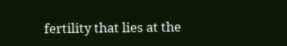fertility that lies at the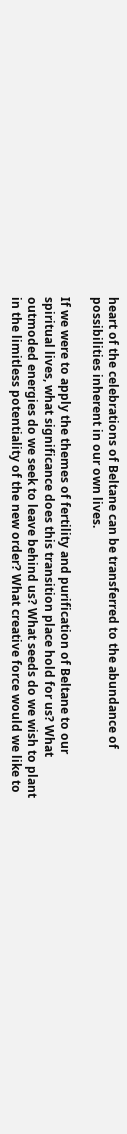heart of the celebrations of Beltane can be transferred to the abundance of possibilities inherent in our own lives.

If we were to apply the themes of fertility and purification of Beltane to our spiritual lives, what significance does this transition place hold for us? What outmoded energies do we seek to leave behind us? What seeds do we wish to plant in the limitless potentiality of the new order? What creative force would we like to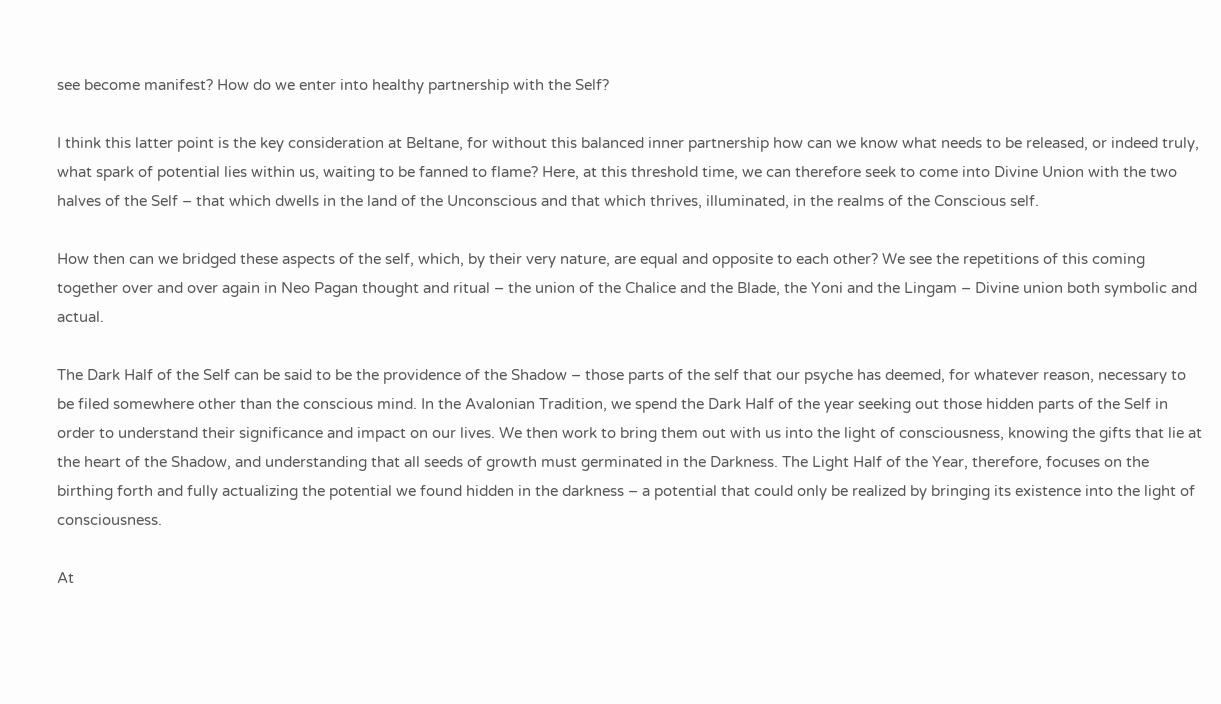see become manifest? How do we enter into healthy partnership with the Self?

I think this latter point is the key consideration at Beltane, for without this balanced inner partnership how can we know what needs to be released, or indeed truly, what spark of potential lies within us, waiting to be fanned to flame? Here, at this threshold time, we can therefore seek to come into Divine Union with the two halves of the Self – that which dwells in the land of the Unconscious and that which thrives, illuminated, in the realms of the Conscious self.

How then can we bridged these aspects of the self, which, by their very nature, are equal and opposite to each other? We see the repetitions of this coming together over and over again in Neo Pagan thought and ritual – the union of the Chalice and the Blade, the Yoni and the Lingam – Divine union both symbolic and actual.

The Dark Half of the Self can be said to be the providence of the Shadow – those parts of the self that our psyche has deemed, for whatever reason, necessary to be filed somewhere other than the conscious mind. In the Avalonian Tradition, we spend the Dark Half of the year seeking out those hidden parts of the Self in order to understand their significance and impact on our lives. We then work to bring them out with us into the light of consciousness, knowing the gifts that lie at the heart of the Shadow, and understanding that all seeds of growth must germinated in the Darkness. The Light Half of the Year, therefore, focuses on the birthing forth and fully actualizing the potential we found hidden in the darkness – a potential that could only be realized by bringing its existence into the light of consciousness.

At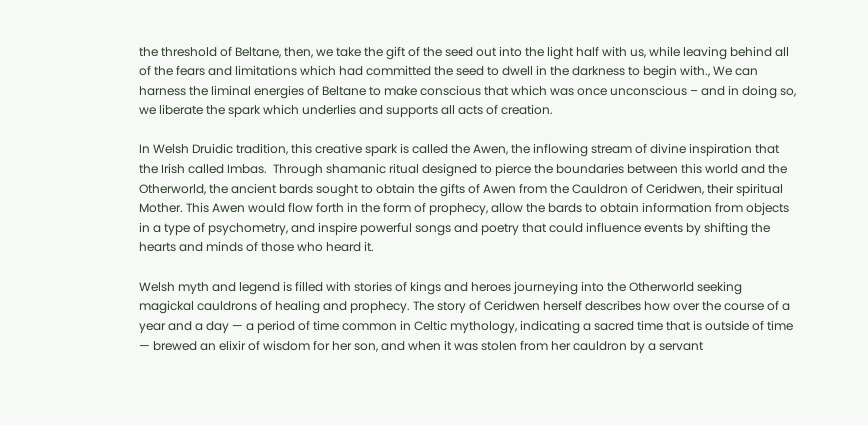the threshold of Beltane, then, we take the gift of the seed out into the light half with us, while leaving behind all of the fears and limitations which had committed the seed to dwell in the darkness to begin with., We can harness the liminal energies of Beltane to make conscious that which was once unconscious – and in doing so, we liberate the spark which underlies and supports all acts of creation.

In Welsh Druidic tradition, this creative spark is called the Awen, the inflowing stream of divine inspiration that the Irish called Imbas.  Through shamanic ritual designed to pierce the boundaries between this world and the Otherworld, the ancient bards sought to obtain the gifts of Awen from the Cauldron of Ceridwen, their spiritual Mother. This Awen would flow forth in the form of prophecy, allow the bards to obtain information from objects in a type of psychometry, and inspire powerful songs and poetry that could influence events by shifting the hearts and minds of those who heard it.

Welsh myth and legend is filled with stories of kings and heroes journeying into the Otherworld seeking magickal cauldrons of healing and prophecy. The story of Ceridwen herself describes how over the course of a year and a day — a period of time common in Celtic mythology, indicating a sacred time that is outside of time — brewed an elixir of wisdom for her son, and when it was stolen from her cauldron by a servant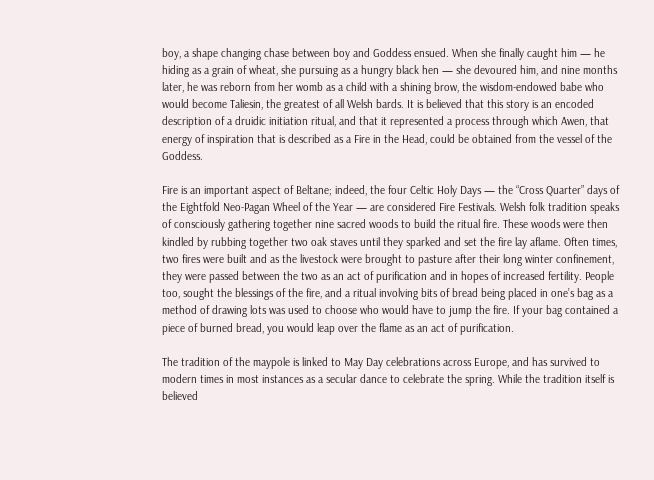boy, a shape changing chase between boy and Goddess ensued. When she finally caught him — he hiding as a grain of wheat, she pursuing as a hungry black hen — she devoured him, and nine months later, he was reborn from her womb as a child with a shining brow, the wisdom-endowed babe who would become Taliesin, the greatest of all Welsh bards. It is believed that this story is an encoded description of a druidic initiation ritual, and that it represented a process through which Awen, that energy of inspiration that is described as a Fire in the Head, could be obtained from the vessel of the Goddess.

Fire is an important aspect of Beltane; indeed, the four Celtic Holy Days — the “Cross Quarter” days of the Eightfold Neo-Pagan Wheel of the Year — are considered Fire Festivals. Welsh folk tradition speaks of consciously gathering together nine sacred woods to build the ritual fire. These woods were then kindled by rubbing together two oak staves until they sparked and set the fire lay aflame. Often times, two fires were built and as the livestock were brought to pasture after their long winter confinement, they were passed between the two as an act of purification and in hopes of increased fertility. People too, sought the blessings of the fire, and a ritual involving bits of bread being placed in one’s bag as a method of drawing lots was used to choose who would have to jump the fire. If your bag contained a piece of burned bread, you would leap over the flame as an act of purification.

The tradition of the maypole is linked to May Day celebrations across Europe, and has survived to modern times in most instances as a secular dance to celebrate the spring. While the tradition itself is believed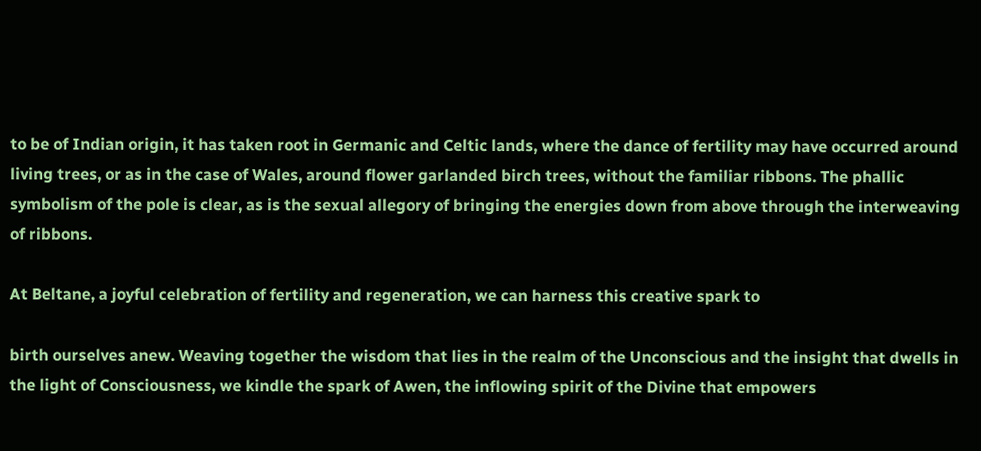to be of Indian origin, it has taken root in Germanic and Celtic lands, where the dance of fertility may have occurred around living trees, or as in the case of Wales, around flower garlanded birch trees, without the familiar ribbons. The phallic symbolism of the pole is clear, as is the sexual allegory of bringing the energies down from above through the interweaving of ribbons.

At Beltane, a joyful celebration of fertility and regeneration, we can harness this creative spark to

birth ourselves anew. Weaving together the wisdom that lies in the realm of the Unconscious and the insight that dwells in the light of Consciousness, we kindle the spark of Awen, the inflowing spirit of the Divine that empowers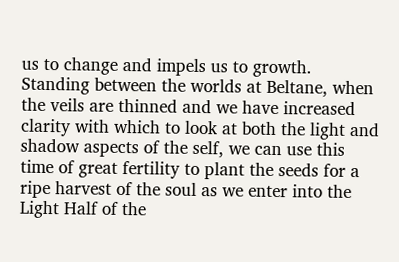us to change and impels us to growth. Standing between the worlds at Beltane, when the veils are thinned and we have increased clarity with which to look at both the light and shadow aspects of the self, we can use this time of great fertility to plant the seeds for a ripe harvest of the soul as we enter into the Light Half of the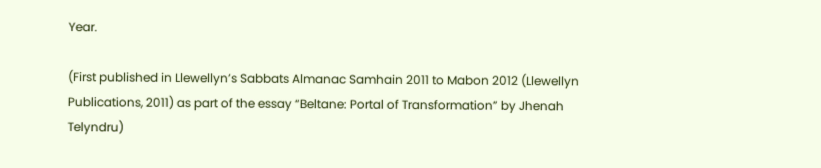Year.

(First published in Llewellyn’s Sabbats Almanac Samhain 2011 to Mabon 2012 (Llewellyn Publications, 2011) as part of the essay “Beltane: Portal of Transformation” by Jhenah Telyndru)